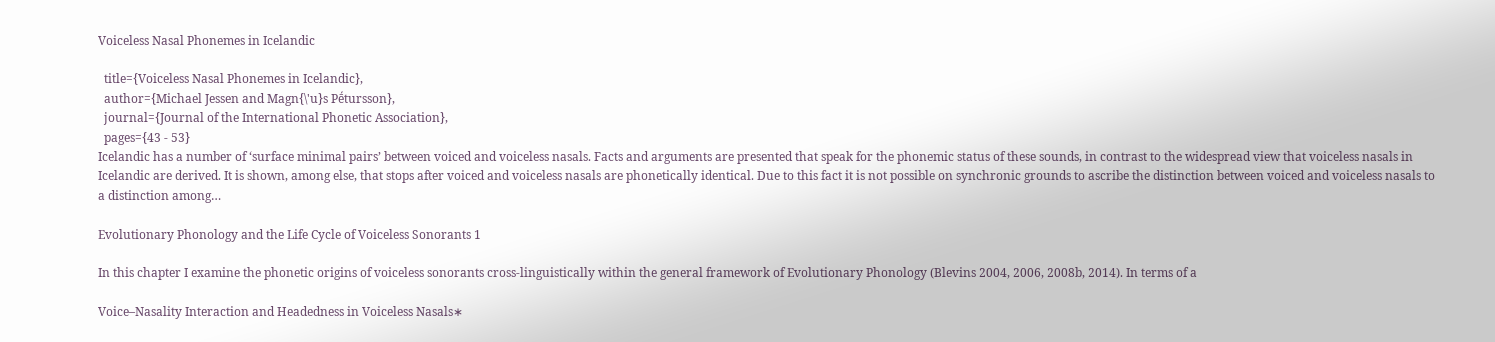Voiceless Nasal Phonemes in Icelandic

  title={Voiceless Nasal Phonemes in Icelandic},
  author={Michael Jessen and Magn{\'u}s Pḗtursson},
  journal={Journal of the International Phonetic Association},
  pages={43 - 53}
Icelandic has a number of ‘surface minimal pairs’ between voiced and voiceless nasals. Facts and arguments are presented that speak for the phonemic status of these sounds, in contrast to the widespread view that voiceless nasals in Icelandic are derived. It is shown, among else, that stops after voiced and voiceless nasals are phonetically identical. Due to this fact it is not possible on synchronic grounds to ascribe the distinction between voiced and voiceless nasals to a distinction among…

Evolutionary Phonology and the Life Cycle of Voiceless Sonorants 1

In this chapter I examine the phonetic origins of voiceless sonorants cross-linguistically within the general framework of Evolutionary Phonology (Blevins 2004, 2006, 2008b, 2014). In terms of a

Voice–Nasality Interaction and Headedness in Voiceless Nasals∗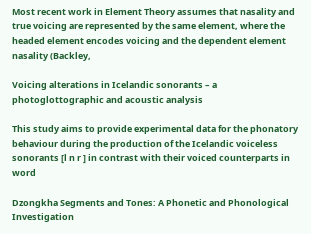Most recent work in Element Theory assumes that nasality and true voicing are represented by the same element, where the headed element encodes voicing and the dependent element nasality (Backley,

Voicing alterations in Icelandic sonorants – a photoglottographic and acoustic analysis

This study aims to provide experimental data for the phonatory behaviour during the production of the Icelandic voiceless sonorants [l n r ] in contrast with their voiced counterparts in word

Dzongkha Segments and Tones: A Phonetic and Phonological Investigation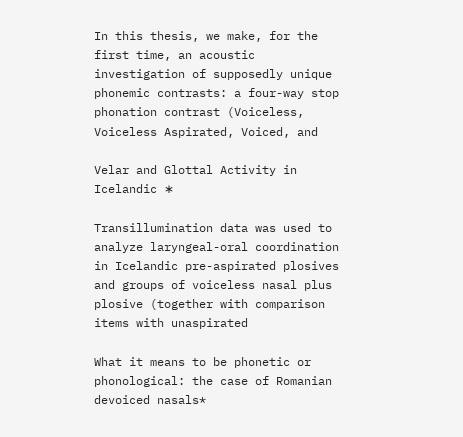In this thesis, we make, for the first time, an acoustic investigation of supposedly unique phonemic contrasts: a four-way stop phonation contrast (Voiceless, Voiceless Aspirated, Voiced, and

Velar and Glottal Activity in Icelandic ∗

Transillumination data was used to analyze laryngeal-oral coordination in Icelandic pre-aspirated plosives and groups of voiceless nasal plus plosive (together with comparison items with unaspirated

What it means to be phonetic or phonological: the case of Romanian devoiced nasals*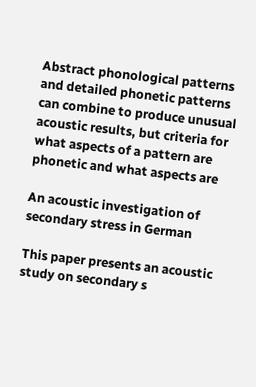Abstract phonological patterns and detailed phonetic patterns can combine to produce unusual acoustic results, but criteria for what aspects of a pattern are phonetic and what aspects are

An acoustic investigation of secondary stress in German

This paper presents an acoustic study on secondary s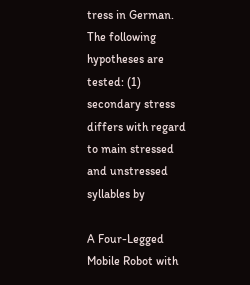tress in German. The following hypotheses are tested: (1) secondary stress differs with regard to main stressed and unstressed syllables by

A Four-Legged Mobile Robot with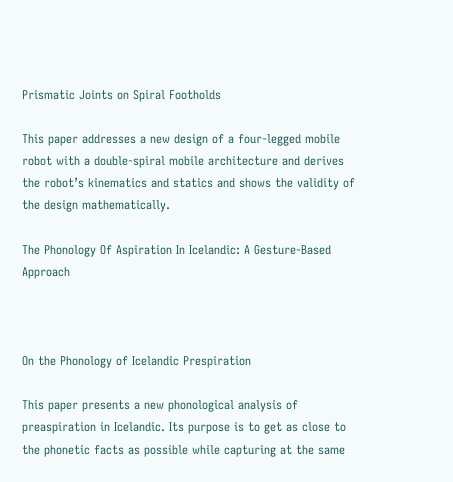Prismatic Joints on Spiral Footholds

This paper addresses a new design of a four-legged mobile robot with a double-spiral mobile architecture and derives the robot’s kinematics and statics and shows the validity of the design mathematically.

The Phonology Of Aspiration In Icelandic: A Gesture-Based Approach



On the Phonology of Icelandic Prespiration

This paper presents a new phonological analysis of preaspiration in Icelandic. Its purpose is to get as close to the phonetic facts as possible while capturing at the same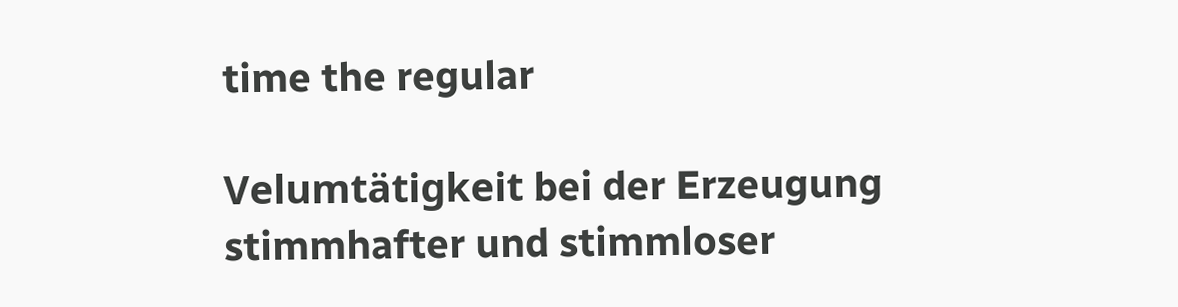time the regular

Velumtätigkeit bei der Erzeugung stimmhafter und stimmloser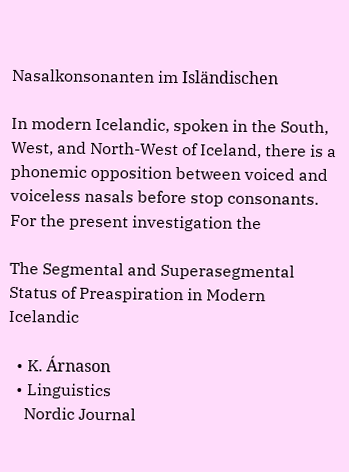Nasalkonsonanten im Isländischen

In modern Icelandic, spoken in the South, West, and North-West of Iceland, there is a phonemic opposition between voiced and voiceless nasals before stop consonants. For the present investigation the

The Segmental and Superasegmental Status of Preaspiration in Modern Icelandic

  • K. Árnason
  • Linguistics
    Nordic Journal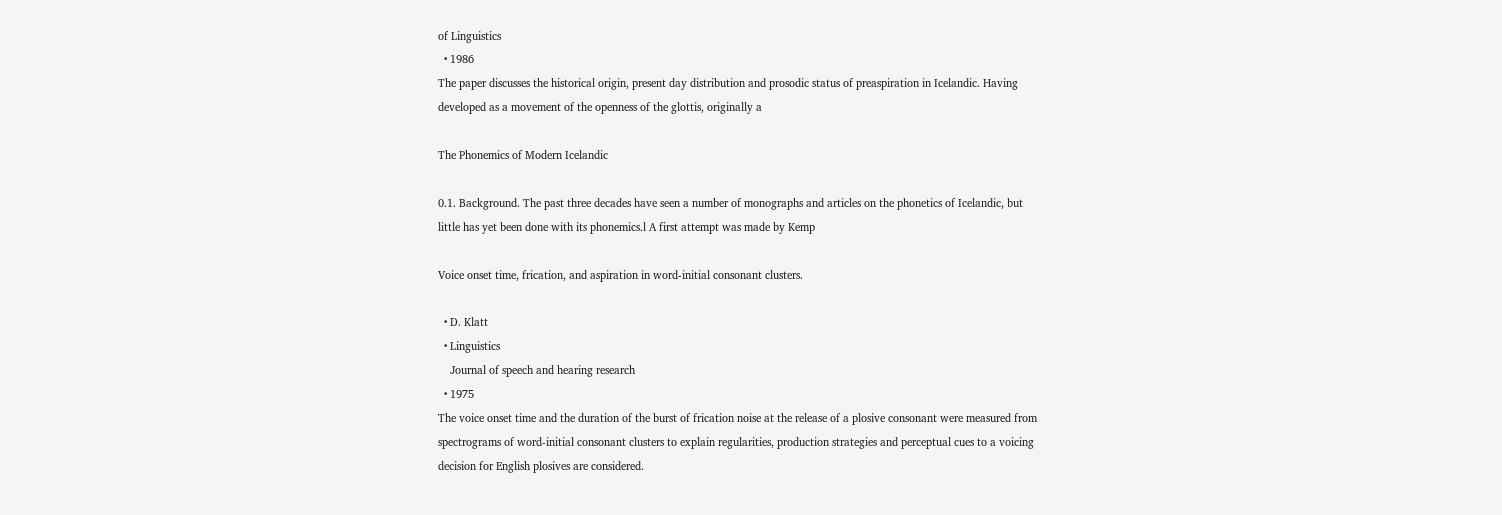of Linguistics
  • 1986
The paper discusses the historical origin, present day distribution and prosodic status of preaspiration in Icelandic. Having developed as a movement of the openness of the glottis, originally a

The Phonemics of Modern Icelandic

0.1. Background. The past three decades have seen a number of monographs and articles on the phonetics of Icelandic, but little has yet been done with its phonemics.l A first attempt was made by Kemp

Voice onset time, frication, and aspiration in word-initial consonant clusters.

  • D. Klatt
  • Linguistics
    Journal of speech and hearing research
  • 1975
The voice onset time and the duration of the burst of frication noise at the release of a plosive consonant were measured from spectrograms of word-initial consonant clusters to explain regularities, production strategies and perceptual cues to a voicing decision for English plosives are considered.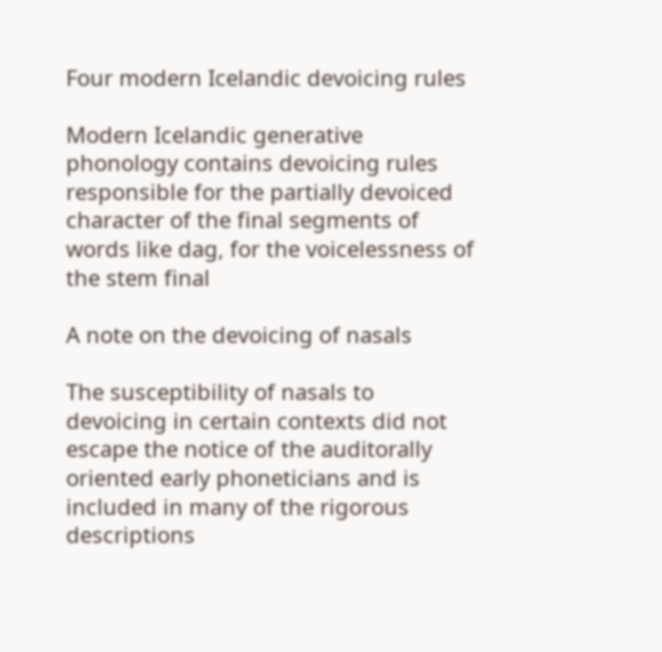Four modern Icelandic devoicing rules

Modern Icelandic generative phonology contains devoicing rules responsible for the partially devoiced character of the final segments of words like dag, for the voicelessness of the stem final

A note on the devoicing of nasals

The susceptibility of nasals to devoicing in certain contexts did not escape the notice of the auditorally oriented early phoneticians and is included in many of the rigorous descriptions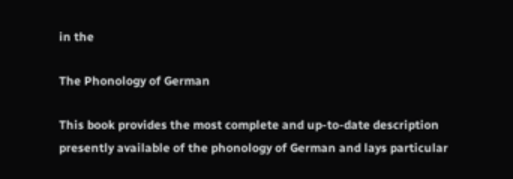in the

The Phonology of German

This book provides the most complete and up-to-date description presently available of the phonology of German and lays particular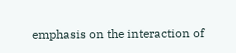emphasis on the interaction of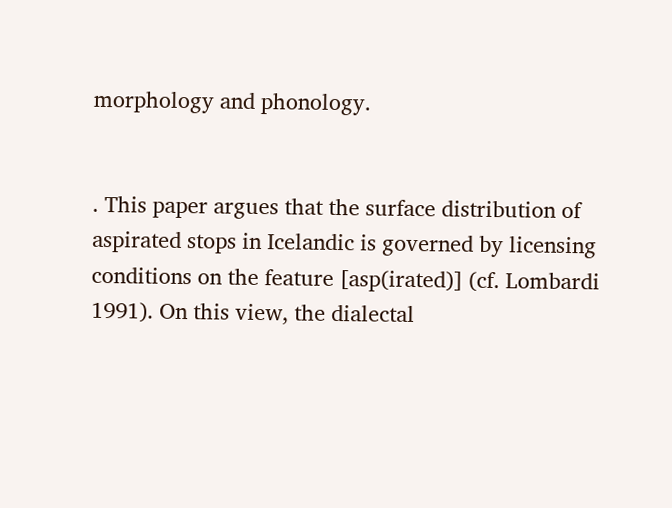morphology and phonology.


. This paper argues that the surface distribution of aspirated stops in Icelandic is governed by licensing conditions on the feature [asp(irated)] (cf. Lombardi 1991). On this view, the dialectal